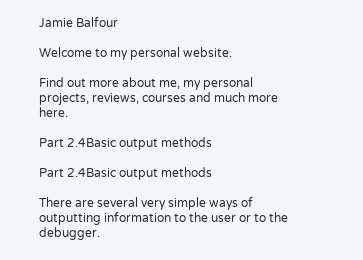Jamie Balfour

Welcome to my personal website.

Find out more about me, my personal projects, reviews, courses and much more here.

Part 2.4Basic output methods

Part 2.4Basic output methods

There are several very simple ways of outputting information to the user or to the debugger.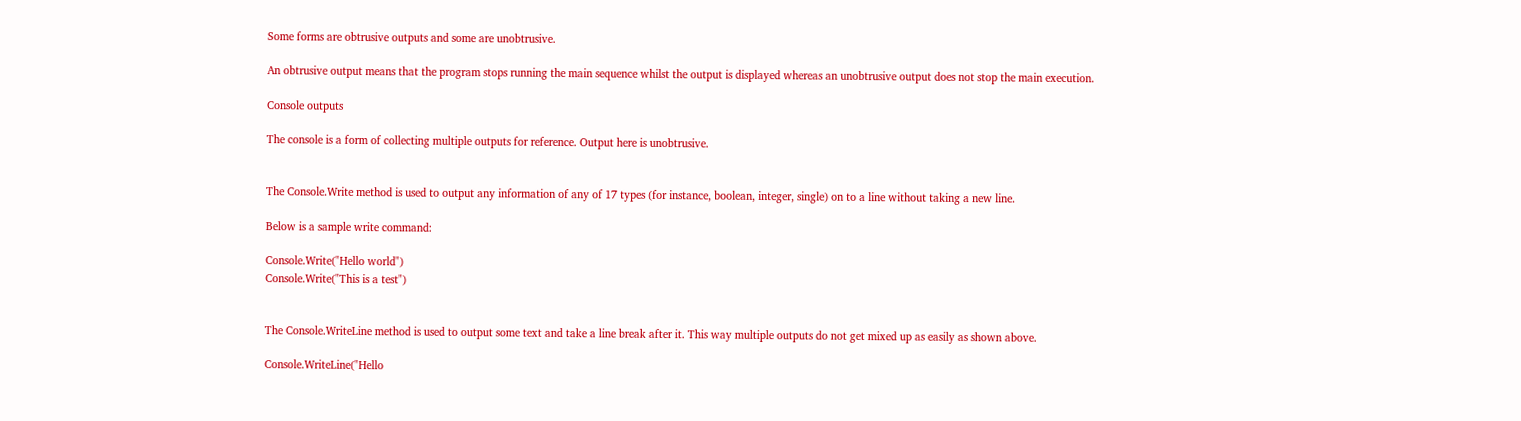Some forms are obtrusive outputs and some are unobtrusive.

An obtrusive output means that the program stops running the main sequence whilst the output is displayed whereas an unobtrusive output does not stop the main execution.

Console outputs

The console is a form of collecting multiple outputs for reference. Output here is unobtrusive.


The Console.Write method is used to output any information of any of 17 types (for instance, boolean, integer, single) on to a line without taking a new line.

Below is a sample write command:

Console.Write("Hello world")
Console.Write("This is a test")


The Console.WriteLine method is used to output some text and take a line break after it. This way multiple outputs do not get mixed up as easily as shown above.

Console.WriteLine("Hello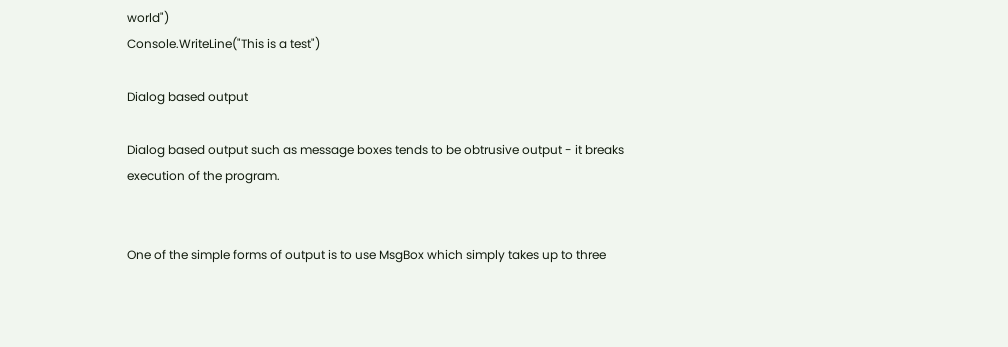world")
Console.WriteLine("This is a test")

Dialog based output

Dialog based output such as message boxes tends to be obtrusive output - it breaks execution of the program.


One of the simple forms of output is to use MsgBox which simply takes up to three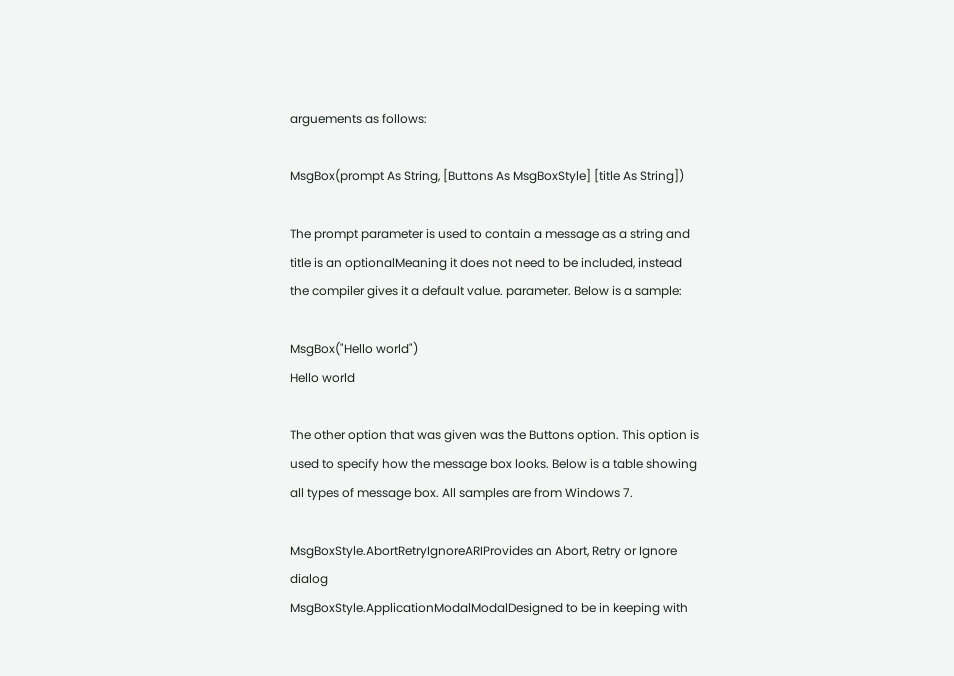arguements as follows:

MsgBox(prompt As String, [Buttons As MsgBoxStyle] [title As String])

The prompt parameter is used to contain a message as a string and title is an optionalMeaning it does not need to be included, instead the compiler gives it a default value. parameter. Below is a sample:

MsgBox("Hello world")
Hello world

The other option that was given was the Buttons option. This option is used to specify how the message box looks. Below is a table showing all types of message box. All samples are from Windows 7.

MsgBoxStyle.AbortRetryIgnoreARIProvides an Abort, Retry or Ignore dialog
MsgBoxStyle.ApplicationModalModalDesigned to be in keeping with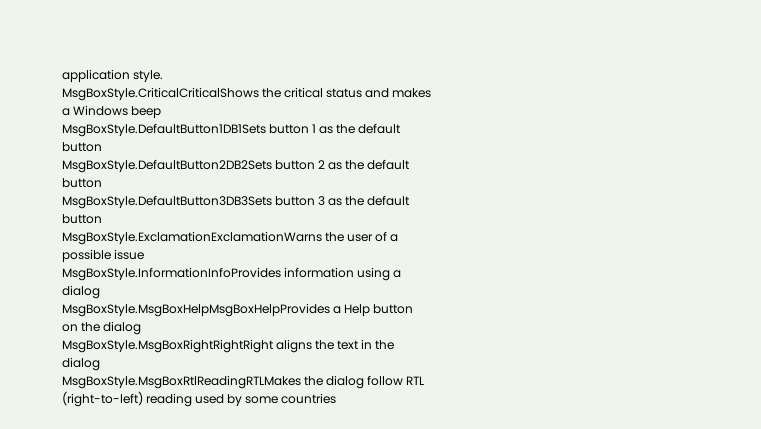application style.
MsgBoxStyle.CriticalCriticalShows the critical status and makes a Windows beep
MsgBoxStyle.DefaultButton1DB1Sets button 1 as the default button
MsgBoxStyle.DefaultButton2DB2Sets button 2 as the default button
MsgBoxStyle.DefaultButton3DB3Sets button 3 as the default button
MsgBoxStyle.ExclamationExclamationWarns the user of a possible issue
MsgBoxStyle.InformationInfoProvides information using a dialog
MsgBoxStyle.MsgBoxHelpMsgBoxHelpProvides a Help button on the dialog
MsgBoxStyle.MsgBoxRightRightRight aligns the text in the dialog
MsgBoxStyle.MsgBoxRtlReadingRTLMakes the dialog follow RTL (right-to-left) reading used by some countries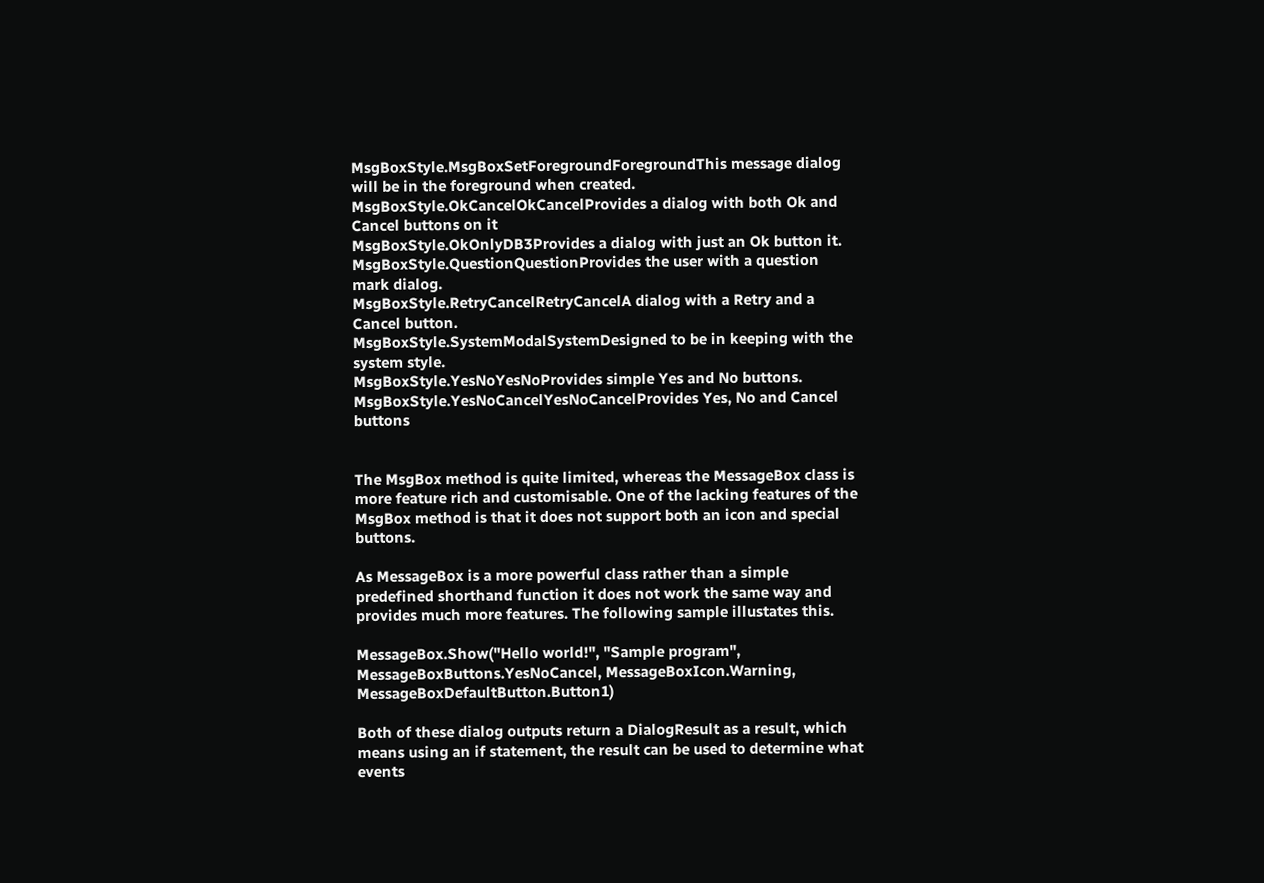MsgBoxStyle.MsgBoxSetForegroundForegroundThis message dialog will be in the foreground when created.
MsgBoxStyle.OkCancelOkCancelProvides a dialog with both Ok and Cancel buttons on it
MsgBoxStyle.OkOnlyDB3Provides a dialog with just an Ok button it.
MsgBoxStyle.QuestionQuestionProvides the user with a question mark dialog.
MsgBoxStyle.RetryCancelRetryCancelA dialog with a Retry and a Cancel button.
MsgBoxStyle.SystemModalSystemDesigned to be in keeping with the system style.
MsgBoxStyle.YesNoYesNoProvides simple Yes and No buttons.
MsgBoxStyle.YesNoCancelYesNoCancelProvides Yes, No and Cancel buttons


The MsgBox method is quite limited, whereas the MessageBox class is more feature rich and customisable. One of the lacking features of the MsgBox method is that it does not support both an icon and special buttons.

As MessageBox is a more powerful class rather than a simple predefined shorthand function it does not work the same way and provides much more features. The following sample illustates this.

MessageBox.Show("Hello world!", "Sample program", MessageBoxButtons.YesNoCancel, MessageBoxIcon.Warning, MessageBoxDefaultButton.Button1)

Both of these dialog outputs return a DialogResult as a result, which means using an if statement, the result can be used to determine what events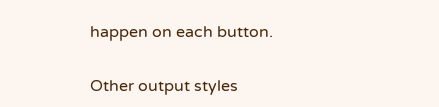happen on each button.

Other output styles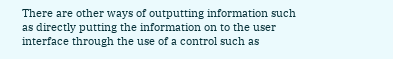There are other ways of outputting information such as directly putting the information on to the user interface through the use of a control such as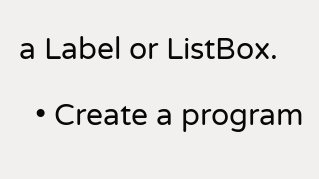a Label or ListBox.

  • Create a program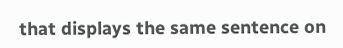that displays the same sentence on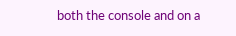both the console and on a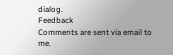dialog.
Feedback
Comments are sent via email to me.